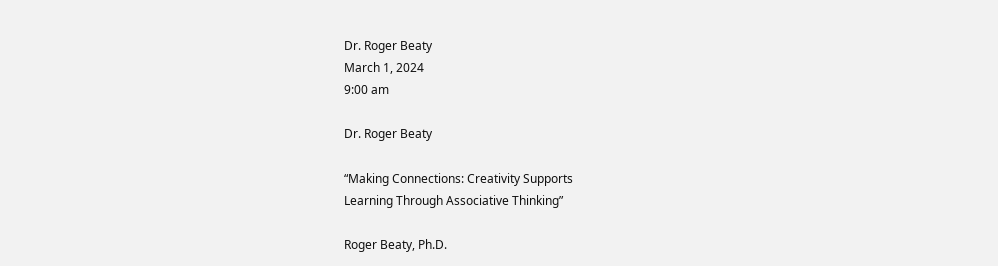Dr. Roger Beaty
March 1, 2024
9:00 am

Dr. Roger Beaty

“Making Connections: Creativity Supports
Learning Through Associative Thinking”

Roger Beaty, Ph.D.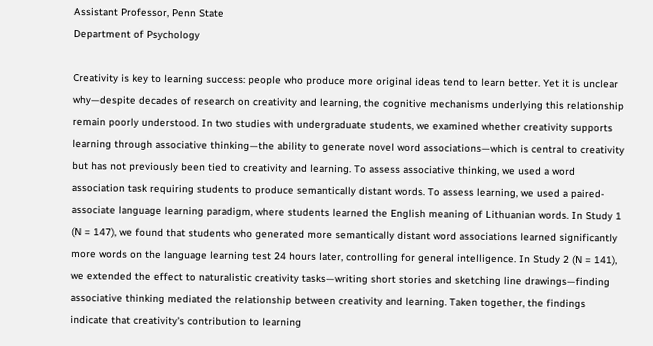Assistant Professor, Penn State
Department of Psychology

Creativity is key to learning success: people who produce more original ideas tend to learn better. Yet it is unclear why—despite decades of research on creativity and learning, the cognitive mechanisms underlying this relationship remain poorly understood. In two studies with undergraduate students, we examined whether creativity supports learning through associative thinking—the ability to generate novel word associations—which is central to creativity but has not previously been tied to creativity and learning. To assess associative thinking, we used a word association task requiring students to produce semantically distant words. To assess learning, we used a paired-associate language learning paradigm, where students learned the English meaning of Lithuanian words. In Study 1 (N = 147), we found that students who generated more semantically distant word associations learned significantly more words on the language learning test 24 hours later, controlling for general intelligence. In Study 2 (N = 141), we extended the effect to naturalistic creativity tasks—writing short stories and sketching line drawings—finding associative thinking mediated the relationship between creativity and learning. Taken together, the findings indicate that creativity's contribution to learning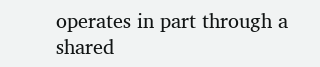operates in part through a shared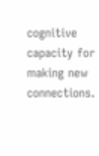cognitive capacity for making new connections.